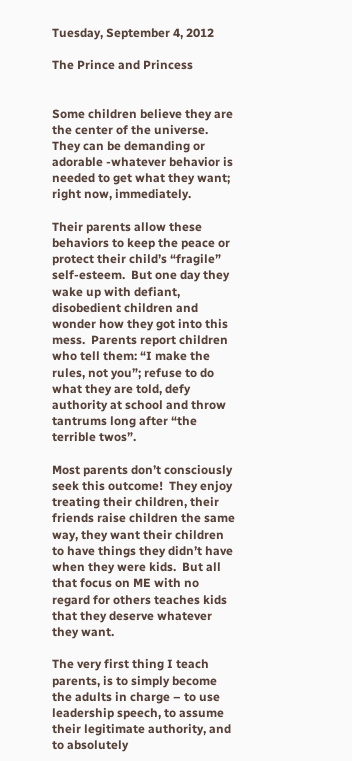Tuesday, September 4, 2012

The Prince and Princess


Some children believe they are the center of the universe.  They can be demanding or adorable -whatever behavior is needed to get what they want; right now, immediately.

Their parents allow these behaviors to keep the peace or protect their child’s “fragile” self-esteem.  But one day they wake up with defiant, disobedient children and wonder how they got into this mess.  Parents report children who tell them: “I make the rules, not you”; refuse to do what they are told, defy authority at school and throw tantrums long after “the terrible twos”.

Most parents don’t consciously seek this outcome!  They enjoy treating their children, their friends raise children the same way, they want their children to have things they didn’t have when they were kids.  But all that focus on ME with no regard for others teaches kids that they deserve whatever they want.

The very first thing I teach parents, is to simply become the adults in charge – to use leadership speech, to assume their legitimate authority, and to absolutely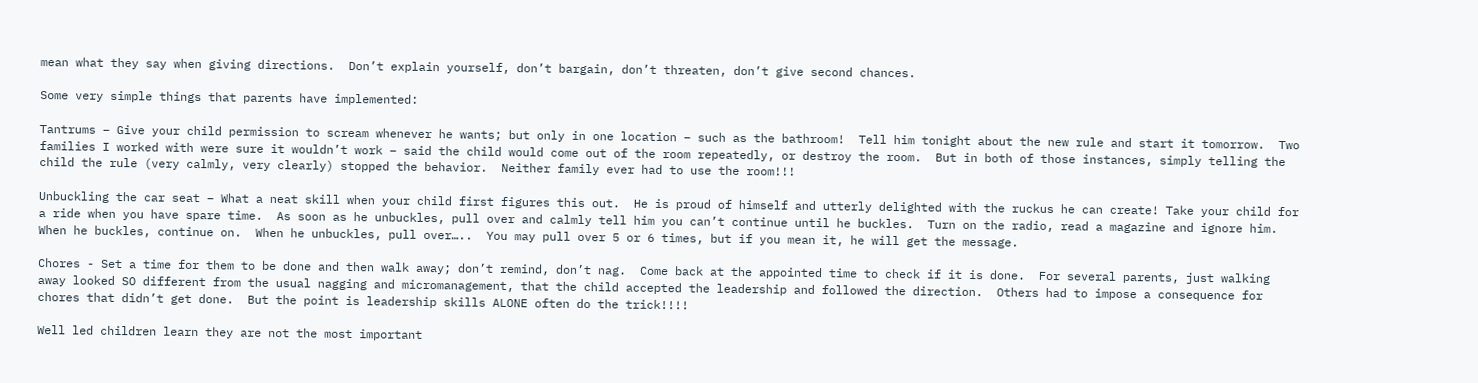mean what they say when giving directions.  Don’t explain yourself, don’t bargain, don’t threaten, don’t give second chances.

Some very simple things that parents have implemented:

Tantrums – Give your child permission to scream whenever he wants; but only in one location – such as the bathroom!  Tell him tonight about the new rule and start it tomorrow.  Two families I worked with were sure it wouldn’t work – said the child would come out of the room repeatedly, or destroy the room.  But in both of those instances, simply telling the child the rule (very calmly, very clearly) stopped the behavior.  Neither family ever had to use the room!!!

Unbuckling the car seat – What a neat skill when your child first figures this out.  He is proud of himself and utterly delighted with the ruckus he can create! Take your child for a ride when you have spare time.  As soon as he unbuckles, pull over and calmly tell him you can’t continue until he buckles.  Turn on the radio, read a magazine and ignore him.  When he buckles, continue on.  When he unbuckles, pull over…..  You may pull over 5 or 6 times, but if you mean it, he will get the message.

Chores - Set a time for them to be done and then walk away; don’t remind, don’t nag.  Come back at the appointed time to check if it is done.  For several parents, just walking away looked SO different from the usual nagging and micromanagement, that the child accepted the leadership and followed the direction.  Others had to impose a consequence for chores that didn’t get done.  But the point is leadership skills ALONE often do the trick!!!!

Well led children learn they are not the most important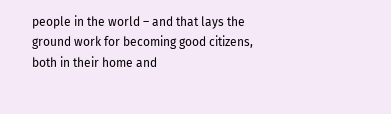people in the world – and that lays the ground work for becoming good citizens, both in their home and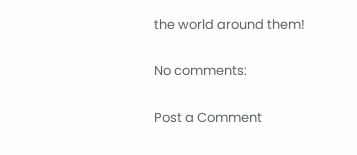the world around them!

No comments:

Post a Comment